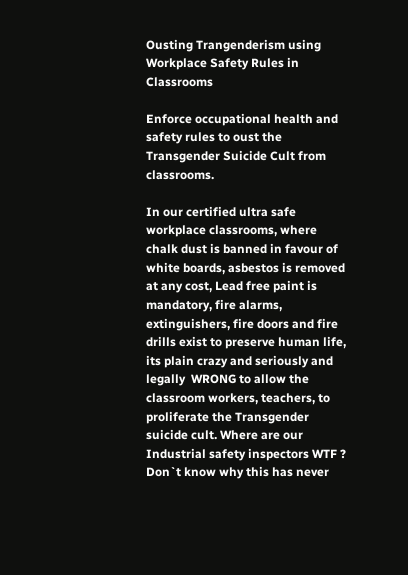Ousting Trangenderism using Workplace Safety Rules in Classrooms

Enforce occupational health and safety rules to oust the Transgender Suicide Cult from classrooms.

In our certified ultra safe workplace classrooms, where chalk dust is banned in favour of white boards, asbestos is removed at any cost, Lead free paint is mandatory, fire alarms, extinguishers, fire doors and fire drills exist to preserve human life, its plain crazy and seriously and legally  WRONG to allow the classroom workers, teachers, to proliferate the Transgender suicide cult. Where are our Industrial safety inspectors WTF ? Don`t know why this has never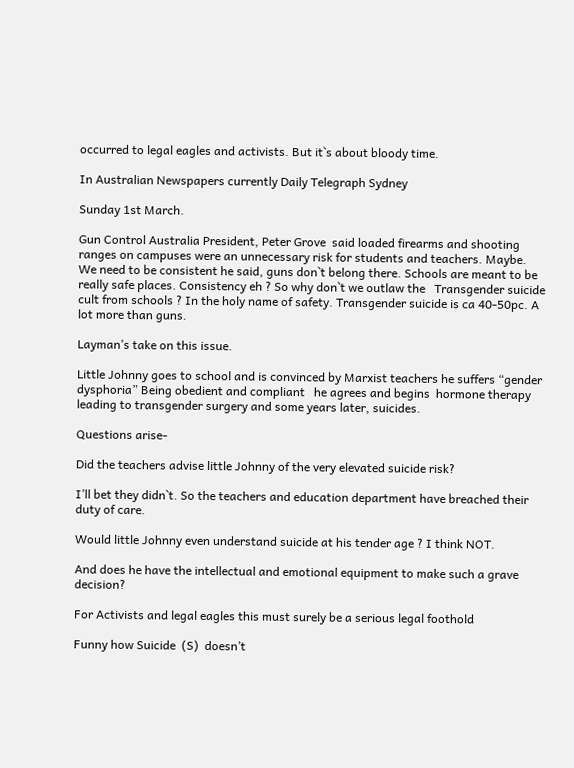occurred to legal eagles and activists. But it`s about bloody time.

In Australian Newspapers currently Daily Telegraph Sydney

Sunday 1st March.

Gun Control Australia President, Peter Grove  said loaded firearms and shooting ranges on campuses were an unnecessary risk for students and teachers. Maybe.  We need to be consistent he said, guns don`t belong there. Schools are meant to be really safe places. Consistency eh ? So why don`t we outlaw the   Transgender suicide cult from schools ? In the holy name of safety. Transgender suicide is ca 40-50pc. A lot more than guns.

Layman’s take on this issue.

Little Johnny goes to school and is convinced by Marxist teachers he suffers “gender dysphoria” Being obedient and compliant   he agrees and begins  hormone therapy leading to transgender surgery and some years later, suicides.

Questions arise-

Did the teachers advise little Johnny of the very elevated suicide risk?

I’ll bet they didn`t. So the teachers and education department have breached their duty of care.

Would little Johnny even understand suicide at his tender age ? I think NOT.

And does he have the intellectual and emotional equipment to make such a grave decision?

For Activists and legal eagles this must surely be a serious legal foothold

Funny how Suicide  (S)  doesn’t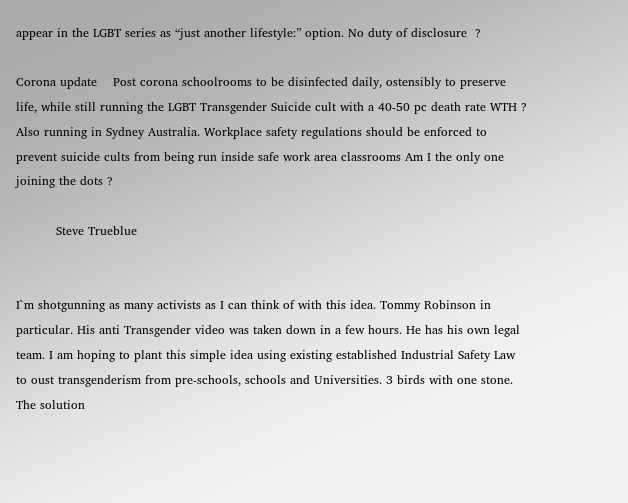appear in the LGBT series as “just another lifestyle:” option. No duty of disclosure  ?

Corona update    Post corona schoolrooms to be disinfected daily, ostensibly to preserve life, while still running the LGBT Transgender Suicide cult with a 40-50 pc death rate WTH ? Also running in Sydney Australia. Workplace safety regulations should be enforced to prevent suicide cults from being run inside safe work area classrooms Am I the only one joining the dots ?

          Steve Trueblue


I`m shotgunning as many activists as I can think of with this idea. Tommy Robinson in particular. His anti Transgender video was taken down in a few hours. He has his own legal team. I am hoping to plant this simple idea using existing established Industrial Safety Law to oust transgenderism from pre-schools, schools and Universities. 3 birds with one stone. The solution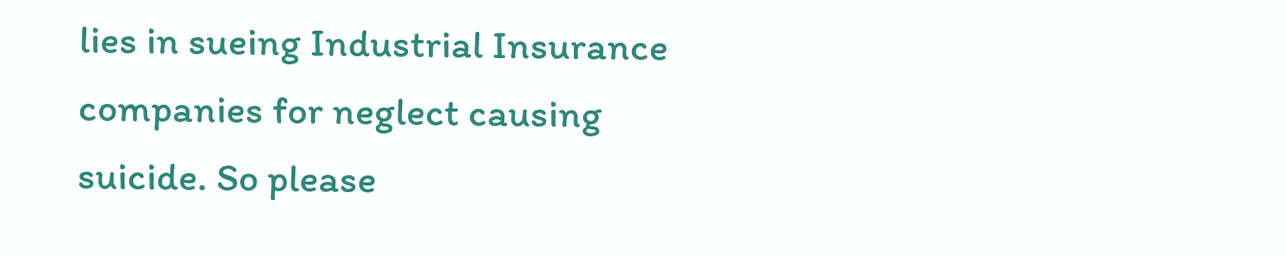lies in sueing Industrial Insurance companies for neglect causing suicide. So please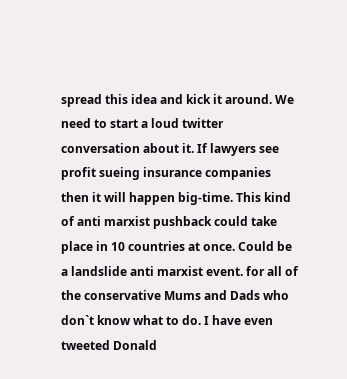spread this idea and kick it around. We need to start a loud twitter conversation about it. If lawyers see profit sueing insurance companies then it will happen big-time. This kind of anti marxist pushback could take place in 10 countries at once. Could be a landslide anti marxist event. for all of the conservative Mums and Dads who don`t know what to do. I have even tweeted Donald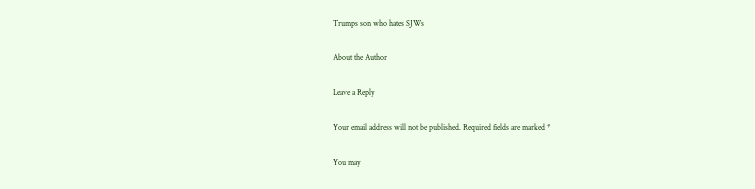Trumps son who hates SJWs

About the Author

Leave a Reply

Your email address will not be published. Required fields are marked *

You may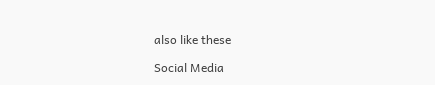also like these

Social Media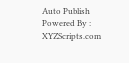Auto Publish Powered By : XYZScripts.com